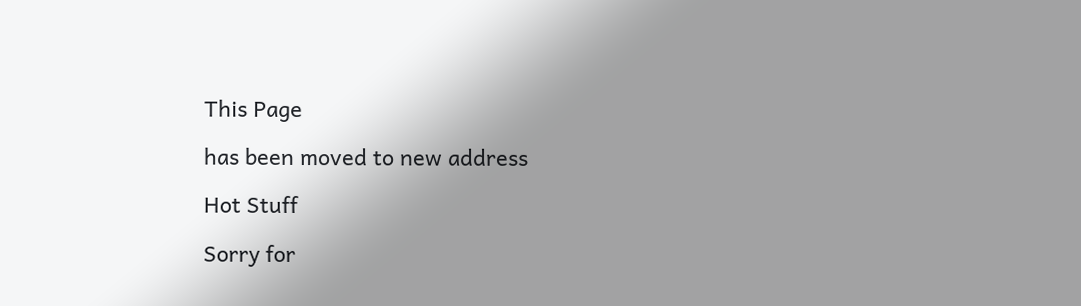This Page

has been moved to new address

Hot Stuff

Sorry for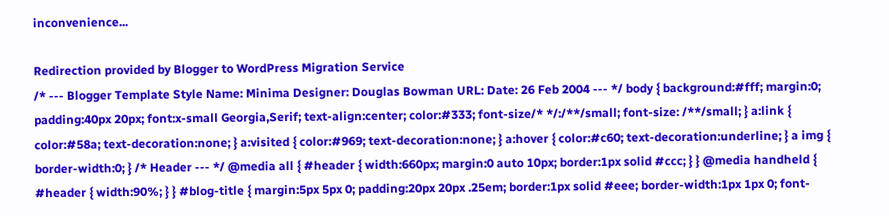inconvenience...

Redirection provided by Blogger to WordPress Migration Service
/* --- Blogger Template Style Name: Minima Designer: Douglas Bowman URL: Date: 26 Feb 2004 --- */ body { background:#fff; margin:0; padding:40px 20px; font:x-small Georgia,Serif; text-align:center; color:#333; font-size/* */:/**/small; font-size: /**/small; } a:link { color:#58a; text-decoration:none; } a:visited { color:#969; text-decoration:none; } a:hover { color:#c60; text-decoration:underline; } a img { border-width:0; } /* Header --- */ @media all { #header { width:660px; margin:0 auto 10px; border:1px solid #ccc; } } @media handheld { #header { width:90%; } } #blog-title { margin:5px 5px 0; padding:20px 20px .25em; border:1px solid #eee; border-width:1px 1px 0; font-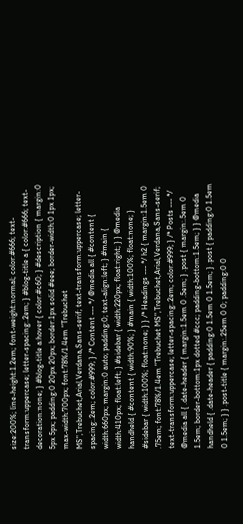size:200%; line-height:1.2em; font-weight:normal; color:#666; text-transform:uppercase; letter-spacing:.2em; } #blog-title a { color:#666; text-decoration:none; } #blog-title a:hover { color:#c60; } #description { margin:0 5px 5px; padding:0 20px 20px; border:1px solid #eee; border-width:0 1px 1px; max-width:700px; font:78%/1.4em "Trebuchet MS",Trebuchet,Arial,Verdana,Sans-serif; text-transform:uppercase; letter-spacing:.2em; color:#999; } /* Content --- */ @media all { #content { width:660px; margin:0 auto; padding:0; text-align:left; } #main { width:410px; float:left; } #sidebar { width:220px; float:right; } } @media handheld { #content { width:90%; } #main { width:100%; float:none; } #sidebar { width:100%; float:none; } } /* Headings --- */ h2 { margin:1.5em 0 .75em; font:78%/1.4em "Trebuchet MS",Trebuchet,Arial,Verdana,Sans-serif; text-transform:uppercase; letter-spacing:.2em; color:#999; } /* Posts --- */ @media all { .date-header { margin:1.5em 0 .5em; } .post { margin:.5em 0 1.5em; border-bottom:1px dotted #ccc; padding-bottom:1.5em; } } @media handheld { .date-header { padding:0 1.5em 0 1.5em; } .post { padding:0 1.5em 0 1.5em; } } .post-title { margin:.25em 0 0; padding:0 0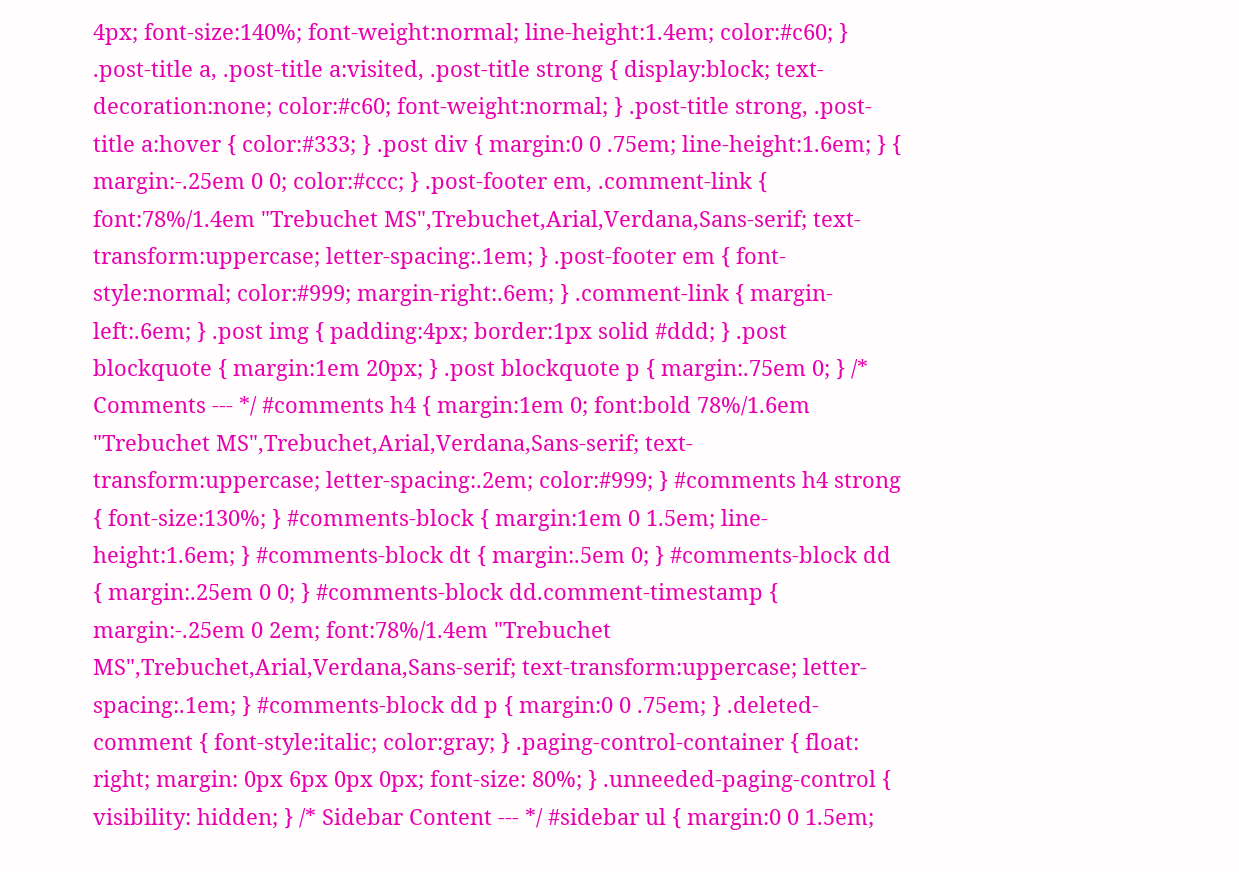4px; font-size:140%; font-weight:normal; line-height:1.4em; color:#c60; } .post-title a, .post-title a:visited, .post-title strong { display:block; text-decoration:none; color:#c60; font-weight:normal; } .post-title strong, .post-title a:hover { color:#333; } .post div { margin:0 0 .75em; line-height:1.6em; } { margin:-.25em 0 0; color:#ccc; } .post-footer em, .comment-link { font:78%/1.4em "Trebuchet MS",Trebuchet,Arial,Verdana,Sans-serif; text-transform:uppercase; letter-spacing:.1em; } .post-footer em { font-style:normal; color:#999; margin-right:.6em; } .comment-link { margin-left:.6em; } .post img { padding:4px; border:1px solid #ddd; } .post blockquote { margin:1em 20px; } .post blockquote p { margin:.75em 0; } /* Comments --- */ #comments h4 { margin:1em 0; font:bold 78%/1.6em "Trebuchet MS",Trebuchet,Arial,Verdana,Sans-serif; text-transform:uppercase; letter-spacing:.2em; color:#999; } #comments h4 strong { font-size:130%; } #comments-block { margin:1em 0 1.5em; line-height:1.6em; } #comments-block dt { margin:.5em 0; } #comments-block dd { margin:.25em 0 0; } #comments-block dd.comment-timestamp { margin:-.25em 0 2em; font:78%/1.4em "Trebuchet MS",Trebuchet,Arial,Verdana,Sans-serif; text-transform:uppercase; letter-spacing:.1em; } #comments-block dd p { margin:0 0 .75em; } .deleted-comment { font-style:italic; color:gray; } .paging-control-container { float: right; margin: 0px 6px 0px 0px; font-size: 80%; } .unneeded-paging-control { visibility: hidden; } /* Sidebar Content --- */ #sidebar ul { margin:0 0 1.5em;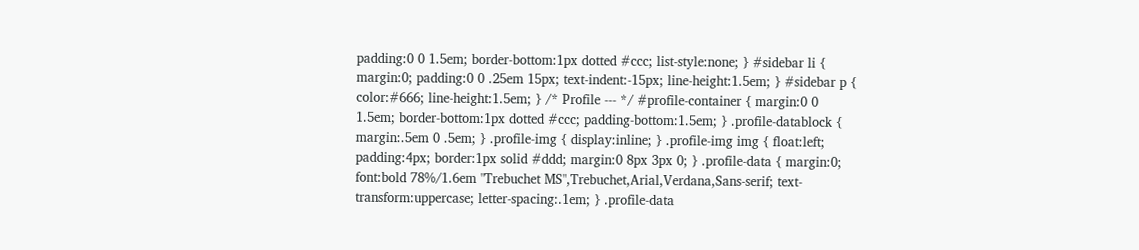padding:0 0 1.5em; border-bottom:1px dotted #ccc; list-style:none; } #sidebar li { margin:0; padding:0 0 .25em 15px; text-indent:-15px; line-height:1.5em; } #sidebar p { color:#666; line-height:1.5em; } /* Profile --- */ #profile-container { margin:0 0 1.5em; border-bottom:1px dotted #ccc; padding-bottom:1.5em; } .profile-datablock { margin:.5em 0 .5em; } .profile-img { display:inline; } .profile-img img { float:left; padding:4px; border:1px solid #ddd; margin:0 8px 3px 0; } .profile-data { margin:0; font:bold 78%/1.6em "Trebuchet MS",Trebuchet,Arial,Verdana,Sans-serif; text-transform:uppercase; letter-spacing:.1em; } .profile-data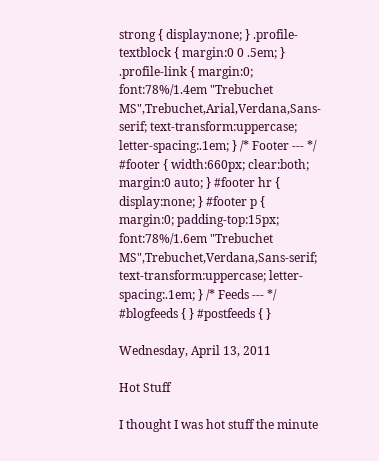strong { display:none; } .profile-textblock { margin:0 0 .5em; } .profile-link { margin:0; font:78%/1.4em "Trebuchet MS",Trebuchet,Arial,Verdana,Sans-serif; text-transform:uppercase; letter-spacing:.1em; } /* Footer --- */ #footer { width:660px; clear:both; margin:0 auto; } #footer hr { display:none; } #footer p { margin:0; padding-top:15px; font:78%/1.6em "Trebuchet MS",Trebuchet,Verdana,Sans-serif; text-transform:uppercase; letter-spacing:.1em; } /* Feeds --- */ #blogfeeds { } #postfeeds { }

Wednesday, April 13, 2011

Hot Stuff

I thought I was hot stuff the minute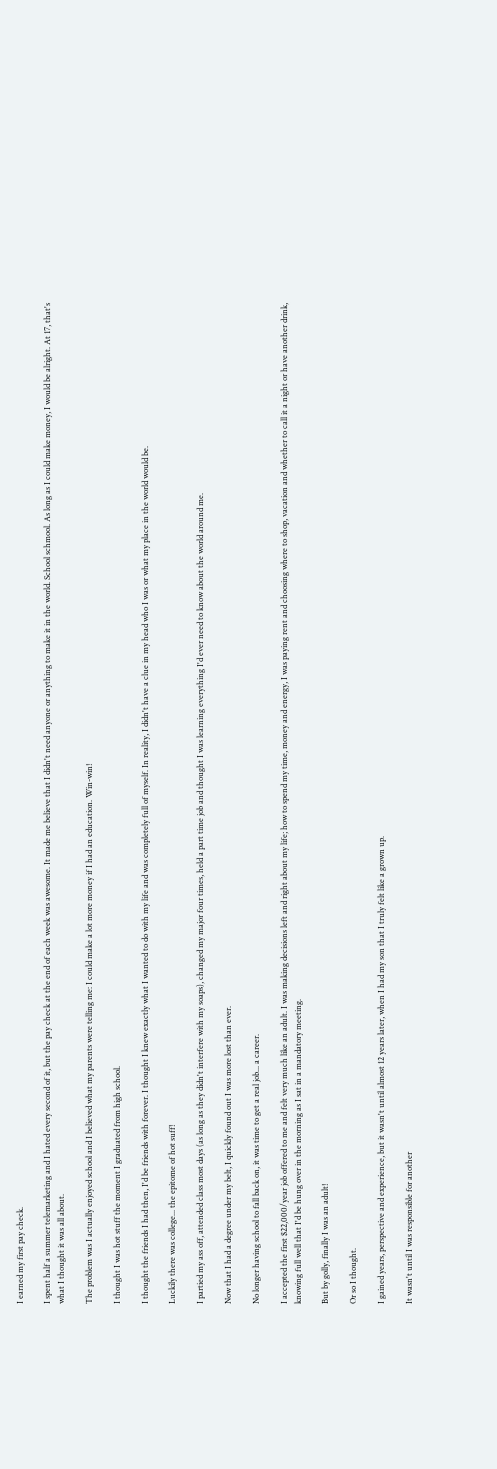I earned my first pay check.

I spent half a summer telemarketing and I hated every second of it, but the pay check at the end of each week was awesome. It made me believe that I didn't need anyone or anything to make it in the world. School schmool. As long as I could make money, I would be alright. At 17, that's what I thought it was all about.

The problem was I actually enjoyed school and I believed what my parents were telling me: I could make a lot more money if I had an education. Win-win!

I thought I was hot stuff the moment I graduated from high school.

I thought the friends I had then, I'd be friends with forever. I thought I knew exactly what I wanted to do with my life and was completely full of myself. In reality, I didn't have a clue in my head who I was or what my place in the world would be.

Luckily there was college... the epitome of hot suff!

I partied my ass off, attended class most days (as long as they didn't interfere with my soaps), changed my major four times, held a part time job and thought I was learning everything I'd ever need to know about the world around me.

Now that I had a degree under my belt, I quickly found out I was more lost than ever.

No longer having school to fall back on, it was time to get a real job... a career.

I accepted the first $22,000/year job offered to me and felt very much like an adult. I was making decisions left and right about my life; how to spend my time, money and energy, I was paying rent and choosing where to shop, vacation and whether to call it a night or have another drink, knowing full well that I'd be hung over in the morning as I sat in a mandatory meeting.

But by golly, finally I was an adult!

Or so I thought.

I gained years, perspective and experience, but it wasn't until almost 12 years later, when I had my son that I truly felt like a grown up.

It wasn't until I was responsible for another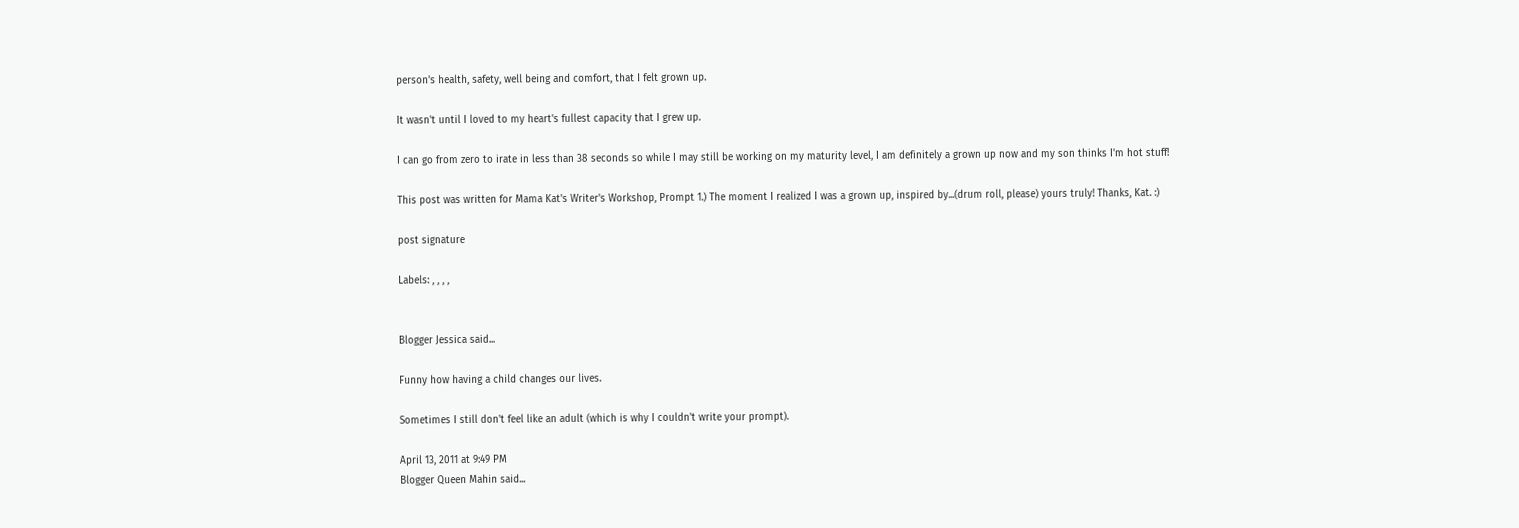person's health, safety, well being and comfort, that I felt grown up.

It wasn't until I loved to my heart's fullest capacity that I grew up.

I can go from zero to irate in less than 38 seconds so while I may still be working on my maturity level, I am definitely a grown up now and my son thinks I'm hot stuff!

This post was written for Mama Kat's Writer's Workshop, Prompt 1.) The moment I realized I was a grown up, inspired by...(drum roll, please) yours truly! Thanks, Kat. :)

post signature

Labels: , , , ,


Blogger Jessica said...

Funny how having a child changes our lives.

Sometimes I still don't feel like an adult (which is why I couldn't write your prompt).

April 13, 2011 at 9:49 PM
Blogger Queen Mahin said...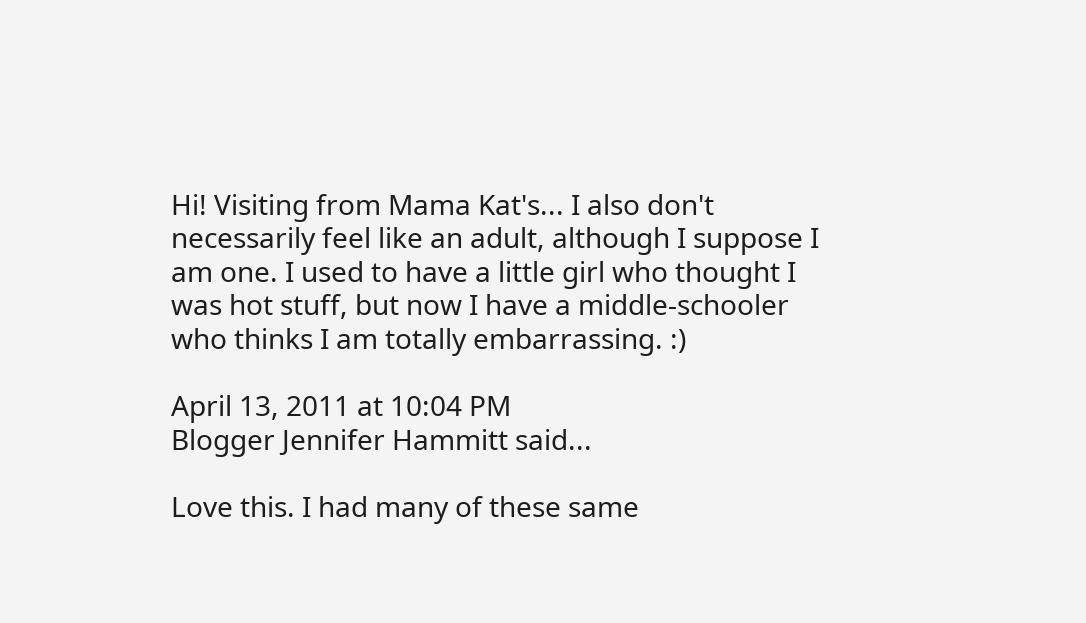Hi! Visiting from Mama Kat's... I also don't necessarily feel like an adult, although I suppose I am one. I used to have a little girl who thought I was hot stuff, but now I have a middle-schooler who thinks I am totally embarrassing. :)

April 13, 2011 at 10:04 PM
Blogger Jennifer Hammitt said...

Love this. I had many of these same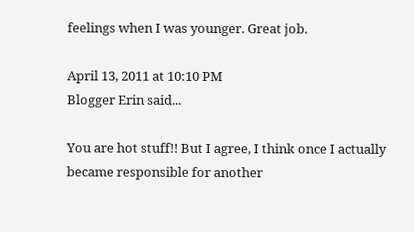feelings when I was younger. Great job.

April 13, 2011 at 10:10 PM
Blogger Erin said...

You are hot stuff!! But I agree, I think once I actually became responsible for another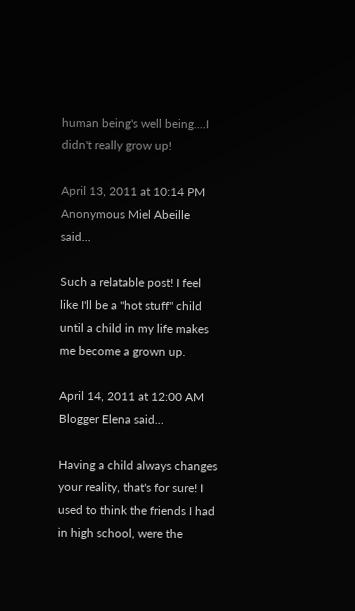human being's well being....I didn't really grow up!

April 13, 2011 at 10:14 PM
Anonymous Miel Abeille said...

Such a relatable post! I feel like I'll be a "hot stuff" child until a child in my life makes me become a grown up.

April 14, 2011 at 12:00 AM
Blogger Elena said...

Having a child always changes your reality, that's for sure! I used to think the friends I had in high school, were the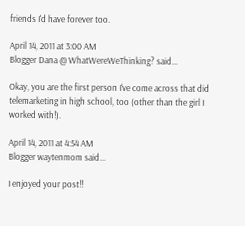friends I'd have forever too.

April 14, 2011 at 3:00 AM
Blogger Dana @ WhatWereWeThinking? said...

Okay, you are the first person I've come across that did telemarketing in high school, too (other than the girl I worked with!).

April 14, 2011 at 4:54 AM
Blogger waytenmom said...

I enjoyed your post!!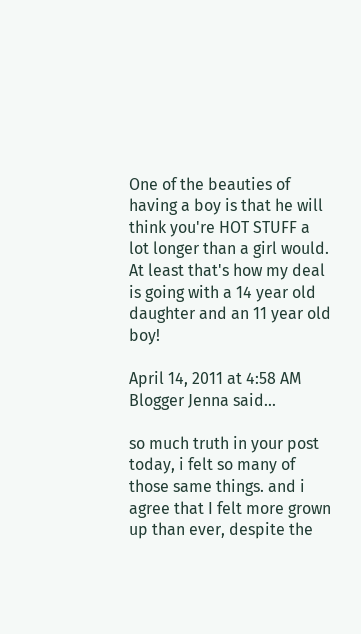One of the beauties of having a boy is that he will think you're HOT STUFF a lot longer than a girl would. At least that's how my deal is going with a 14 year old daughter and an 11 year old boy!

April 14, 2011 at 4:58 AM
Blogger Jenna said...

so much truth in your post today, i felt so many of those same things. and i agree that I felt more grown up than ever, despite the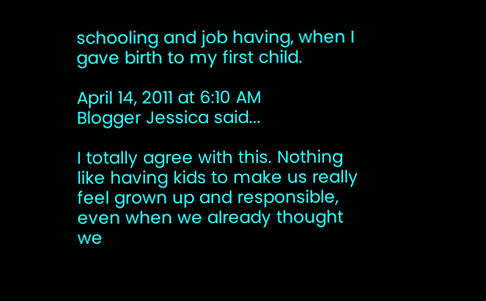schooling and job having, when I gave birth to my first child.

April 14, 2011 at 6:10 AM
Blogger Jessica said...

I totally agree with this. Nothing like having kids to make us really feel grown up and responsible, even when we already thought we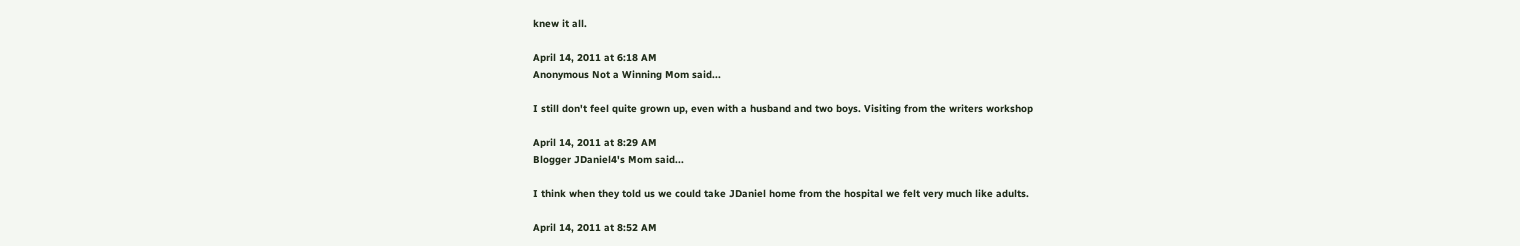knew it all.

April 14, 2011 at 6:18 AM
Anonymous Not a Winning Mom said...

I still don't feel quite grown up, even with a husband and two boys. Visiting from the writers workshop

April 14, 2011 at 8:29 AM
Blogger JDaniel4's Mom said...

I think when they told us we could take JDaniel home from the hospital we felt very much like adults.

April 14, 2011 at 8:52 AM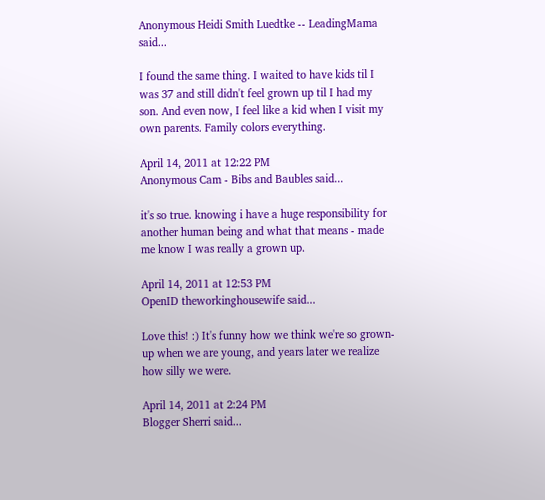Anonymous Heidi Smith Luedtke -- LeadingMama said...

I found the same thing. I waited to have kids til I was 37 and still didn't feel grown up til I had my son. And even now, I feel like a kid when I visit my own parents. Family colors everything.

April 14, 2011 at 12:22 PM
Anonymous Cam - Bibs and Baubles said...

it's so true. knowing i have a huge responsibility for another human being and what that means - made me know I was really a grown up.

April 14, 2011 at 12:53 PM
OpenID theworkinghousewife said...

Love this! :) It's funny how we think we're so grown-up when we are young, and years later we realize how silly we were.

April 14, 2011 at 2:24 PM
Blogger Sherri said...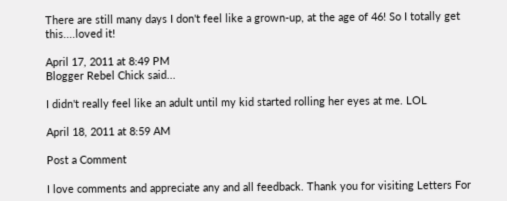There are still many days I don't feel like a grown-up, at the age of 46! So I totally get this....loved it!

April 17, 2011 at 8:49 PM
Blogger Rebel Chick said...

I didn't really feel like an adult until my kid started rolling her eyes at me. LOL

April 18, 2011 at 8:59 AM

Post a Comment

I love comments and appreciate any and all feedback. Thank you for visiting Letters For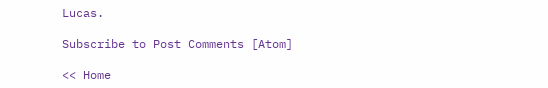Lucas.

Subscribe to Post Comments [Atom]

<< Home